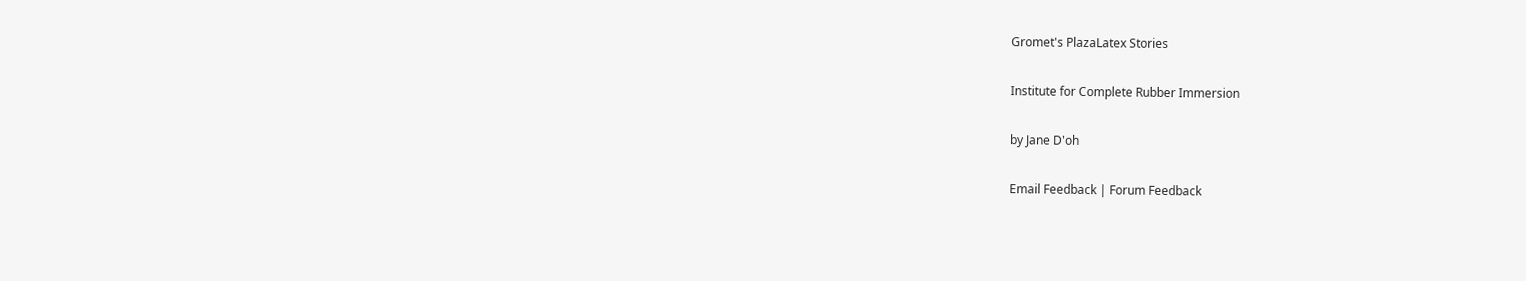Gromet's PlazaLatex Stories

Institute for Complete Rubber Immersion

by Jane D'oh

Email Feedback | Forum Feedback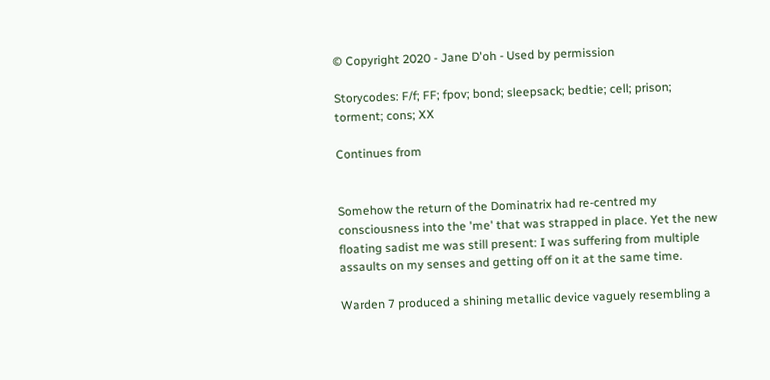© Copyright 2020 - Jane D'oh - Used by permission

Storycodes: F/f; FF; fpov; bond; sleepsack; bedtie; cell; prison; torment; cons; XX

Continues from


Somehow the return of the Dominatrix had re-centred my consciousness into the 'me' that was strapped in place. Yet the new floating sadist me was still present: I was suffering from multiple assaults on my senses and getting off on it at the same time.

Warden 7 produced a shining metallic device vaguely resembling a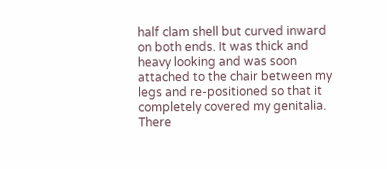half clam shell but curved inward on both ends. It was thick and heavy looking and was soon attached to the chair between my legs and re-positioned so that it completely covered my genitalia. There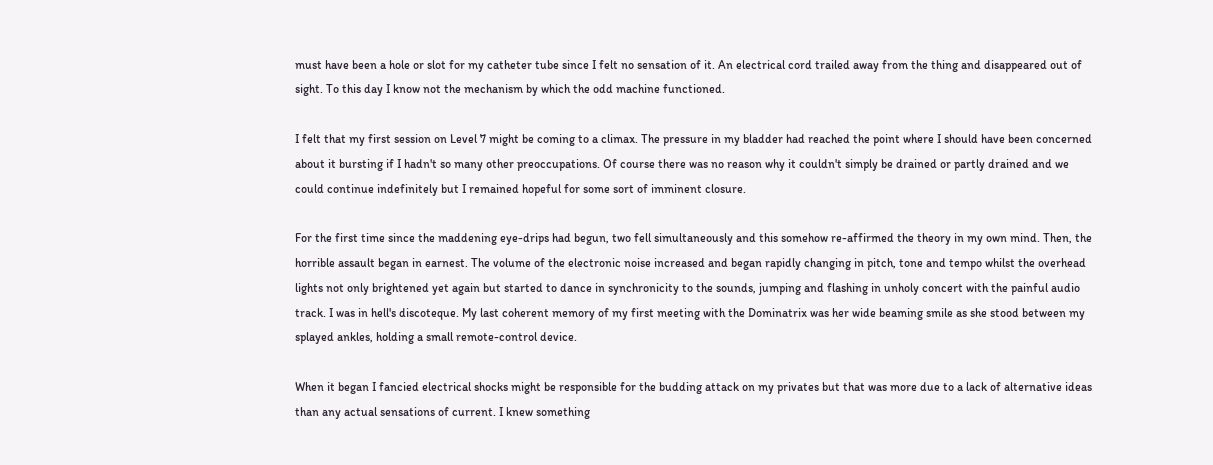must have been a hole or slot for my catheter tube since I felt no sensation of it. An electrical cord trailed away from the thing and disappeared out of sight. To this day I know not the mechanism by which the odd machine functioned.

I felt that my first session on Level 7 might be coming to a climax. The pressure in my bladder had reached the point where I should have been concerned about it bursting if I hadn't so many other preoccupations. Of course there was no reason why it couldn't simply be drained or partly drained and we could continue indefinitely but I remained hopeful for some sort of imminent closure.

For the first time since the maddening eye-drips had begun, two fell simultaneously and this somehow re-affirmed the theory in my own mind. Then, the horrible assault began in earnest. The volume of the electronic noise increased and began rapidly changing in pitch, tone and tempo whilst the overhead lights not only brightened yet again but started to dance in synchronicity to the sounds, jumping and flashing in unholy concert with the painful audio track. I was in hell's discoteque. My last coherent memory of my first meeting with the Dominatrix was her wide beaming smile as she stood between my splayed ankles, holding a small remote-control device.

When it began I fancied electrical shocks might be responsible for the budding attack on my privates but that was more due to a lack of alternative ideas than any actual sensations of current. I knew something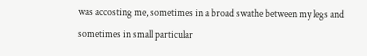was accosting me, sometimes in a broad swathe between my legs and sometimes in small particular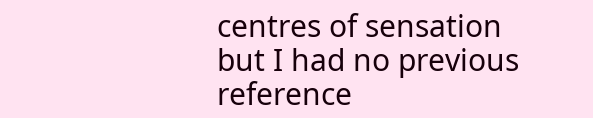centres of sensation but I had no previous reference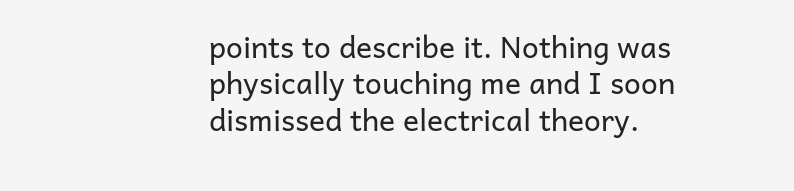points to describe it. Nothing was physically touching me and I soon dismissed the electrical theory.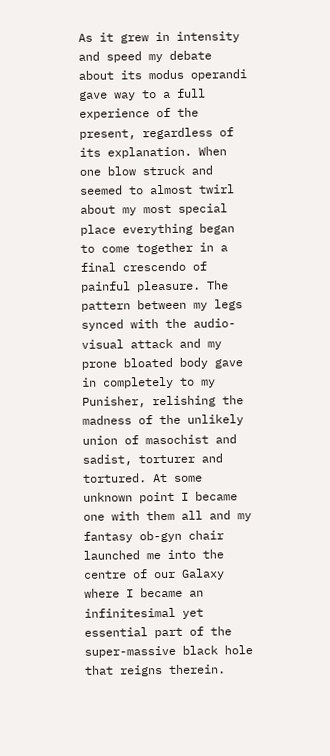As it grew in intensity and speed my debate about its modus operandi gave way to a full experience of the present, regardless of its explanation. When one blow struck and seemed to almost twirl about my most special place everything began to come together in a final crescendo of painful pleasure. The pattern between my legs synced with the audio-visual attack and my prone bloated body gave in completely to my Punisher, relishing the madness of the unlikely union of masochist and sadist, torturer and tortured. At some unknown point I became one with them all and my fantasy ob-gyn chair launched me into the centre of our Galaxy where I became an infinitesimal yet essential part of the super-massive black hole that reigns therein.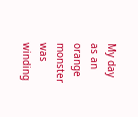My day as an orange monster was winding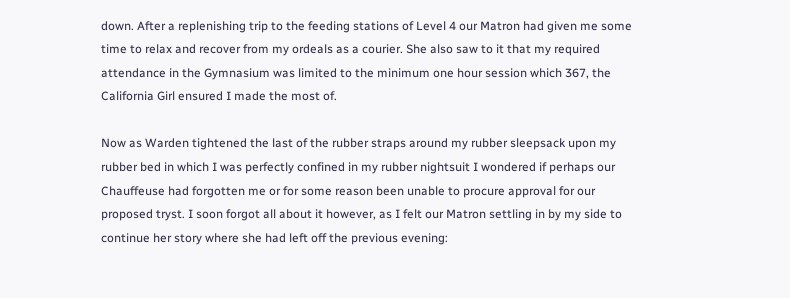down. After a replenishing trip to the feeding stations of Level 4 our Matron had given me some time to relax and recover from my ordeals as a courier. She also saw to it that my required attendance in the Gymnasium was limited to the minimum one hour session which 367, the California Girl ensured I made the most of.

Now as Warden tightened the last of the rubber straps around my rubber sleepsack upon my rubber bed in which I was perfectly confined in my rubber nightsuit I wondered if perhaps our Chauffeuse had forgotten me or for some reason been unable to procure approval for our proposed tryst. I soon forgot all about it however, as I felt our Matron settling in by my side to continue her story where she had left off the previous evening: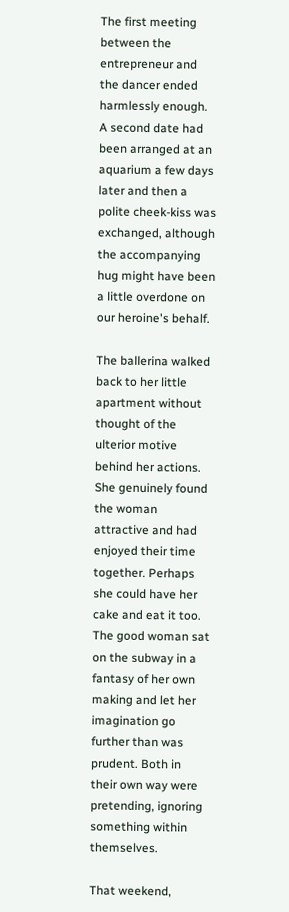The first meeting between the entrepreneur and the dancer ended harmlessly enough. A second date had been arranged at an aquarium a few days later and then a polite cheek-kiss was exchanged, although the accompanying hug might have been a little overdone on our heroine's behalf.

The ballerina walked back to her little apartment without thought of the ulterior motive behind her actions. She genuinely found the woman attractive and had enjoyed their time together. Perhaps she could have her cake and eat it too. The good woman sat on the subway in a fantasy of her own making and let her imagination go further than was prudent. Both in their own way were pretending, ignoring something within themselves.

That weekend,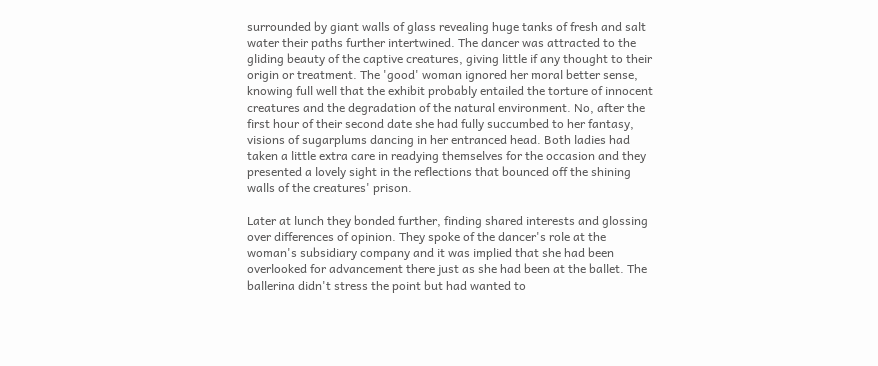surrounded by giant walls of glass revealing huge tanks of fresh and salt water their paths further intertwined. The dancer was attracted to the gliding beauty of the captive creatures, giving little if any thought to their origin or treatment. The 'good' woman ignored her moral better sense, knowing full well that the exhibit probably entailed the torture of innocent creatures and the degradation of the natural environment. No, after the first hour of their second date she had fully succumbed to her fantasy, visions of sugarplums dancing in her entranced head. Both ladies had taken a little extra care in readying themselves for the occasion and they presented a lovely sight in the reflections that bounced off the shining walls of the creatures' prison.

Later at lunch they bonded further, finding shared interests and glossing over differences of opinion. They spoke of the dancer's role at the woman's subsidiary company and it was implied that she had been overlooked for advancement there just as she had been at the ballet. The ballerina didn't stress the point but had wanted to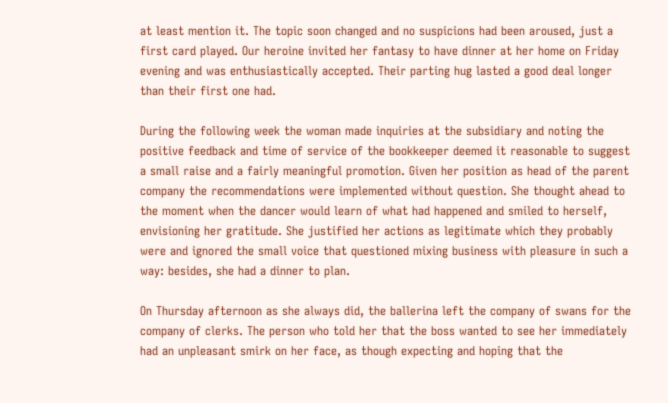at least mention it. The topic soon changed and no suspicions had been aroused, just a first card played. Our heroine invited her fantasy to have dinner at her home on Friday evening and was enthusiastically accepted. Their parting hug lasted a good deal longer than their first one had.

During the following week the woman made inquiries at the subsidiary and noting the positive feedback and time of service of the bookkeeper deemed it reasonable to suggest a small raise and a fairly meaningful promotion. Given her position as head of the parent company the recommendations were implemented without question. She thought ahead to the moment when the dancer would learn of what had happened and smiled to herself, envisioning her gratitude. She justified her actions as legitimate which they probably were and ignored the small voice that questioned mixing business with pleasure in such a way: besides, she had a dinner to plan.

On Thursday afternoon as she always did, the ballerina left the company of swans for the company of clerks. The person who told her that the boss wanted to see her immediately had an unpleasant smirk on her face, as though expecting and hoping that the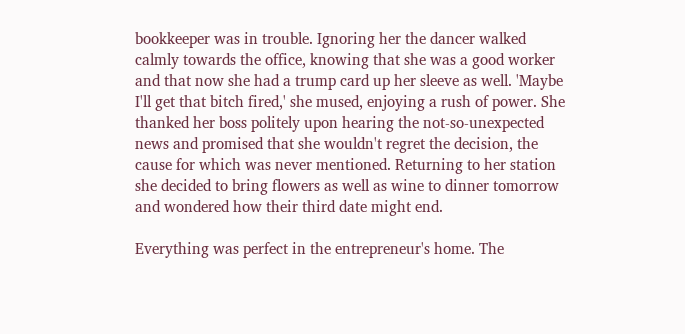bookkeeper was in trouble. Ignoring her the dancer walked calmly towards the office, knowing that she was a good worker and that now she had a trump card up her sleeve as well. 'Maybe I'll get that bitch fired,' she mused, enjoying a rush of power. She thanked her boss politely upon hearing the not-so-unexpected news and promised that she wouldn't regret the decision, the cause for which was never mentioned. Returning to her station she decided to bring flowers as well as wine to dinner tomorrow and wondered how their third date might end.

Everything was perfect in the entrepreneur's home. The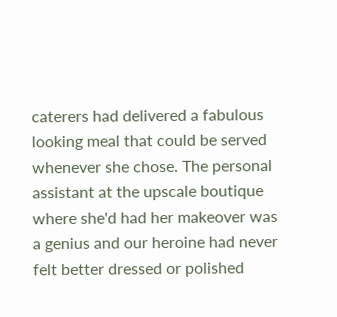caterers had delivered a fabulous looking meal that could be served whenever she chose. The personal assistant at the upscale boutique where she'd had her makeover was a genius and our heroine had never felt better dressed or polished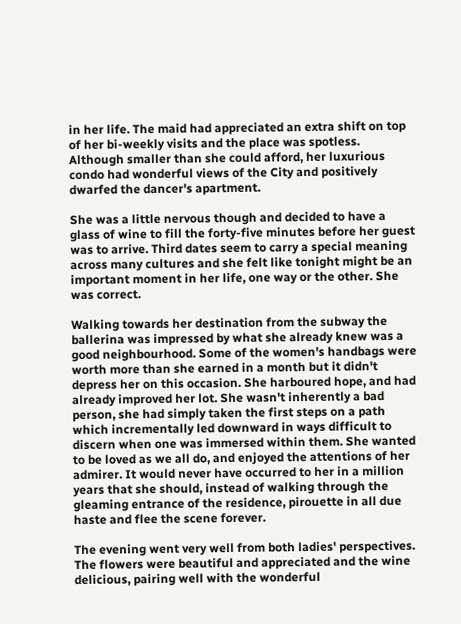in her life. The maid had appreciated an extra shift on top of her bi-weekly visits and the place was spotless. Although smaller than she could afford, her luxurious condo had wonderful views of the City and positively dwarfed the dancer's apartment.

She was a little nervous though and decided to have a glass of wine to fill the forty-five minutes before her guest was to arrive. Third dates seem to carry a special meaning across many cultures and she felt like tonight might be an important moment in her life, one way or the other. She was correct.

Walking towards her destination from the subway the ballerina was impressed by what she already knew was a good neighbourhood. Some of the women's handbags were worth more than she earned in a month but it didn't depress her on this occasion. She harboured hope, and had already improved her lot. She wasn't inherently a bad person, she had simply taken the first steps on a path which incrementally led downward in ways difficult to discern when one was immersed within them. She wanted to be loved as we all do, and enjoyed the attentions of her admirer. It would never have occurred to her in a million years that she should, instead of walking through the gleaming entrance of the residence, pirouette in all due haste and flee the scene forever.

The evening went very well from both ladies' perspectives. The flowers were beautiful and appreciated and the wine delicious, pairing well with the wonderful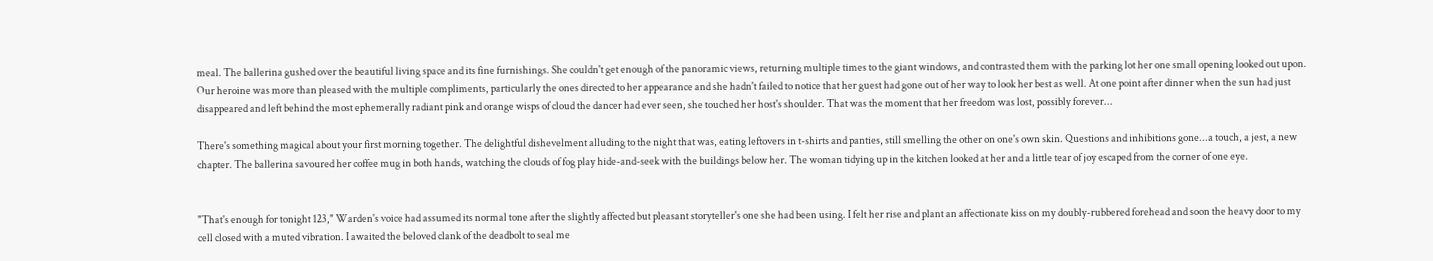meal. The ballerina gushed over the beautiful living space and its fine furnishings. She couldn't get enough of the panoramic views, returning multiple times to the giant windows, and contrasted them with the parking lot her one small opening looked out upon. Our heroine was more than pleased with the multiple compliments, particularly the ones directed to her appearance and she hadn't failed to notice that her guest had gone out of her way to look her best as well. At one point after dinner when the sun had just disappeared and left behind the most ephemerally radiant pink and orange wisps of cloud the dancer had ever seen, she touched her host's shoulder. That was the moment that her freedom was lost, possibly forever...

There's something magical about your first morning together. The delightful dishevelment alluding to the night that was, eating leftovers in t-shirts and panties, still smelling the other on one's own skin. Questions and inhibitions gone...a touch, a jest, a new chapter. The ballerina savoured her coffee mug in both hands, watching the clouds of fog play hide-and-seek with the buildings below her. The woman tidying up in the kitchen looked at her and a little tear of joy escaped from the corner of one eye.


"That's enough for tonight 123," Warden's voice had assumed its normal tone after the slightly affected but pleasant storyteller's one she had been using. I felt her rise and plant an affectionate kiss on my doubly-rubbered forehead and soon the heavy door to my cell closed with a muted vibration. I awaited the beloved clank of the deadbolt to seal me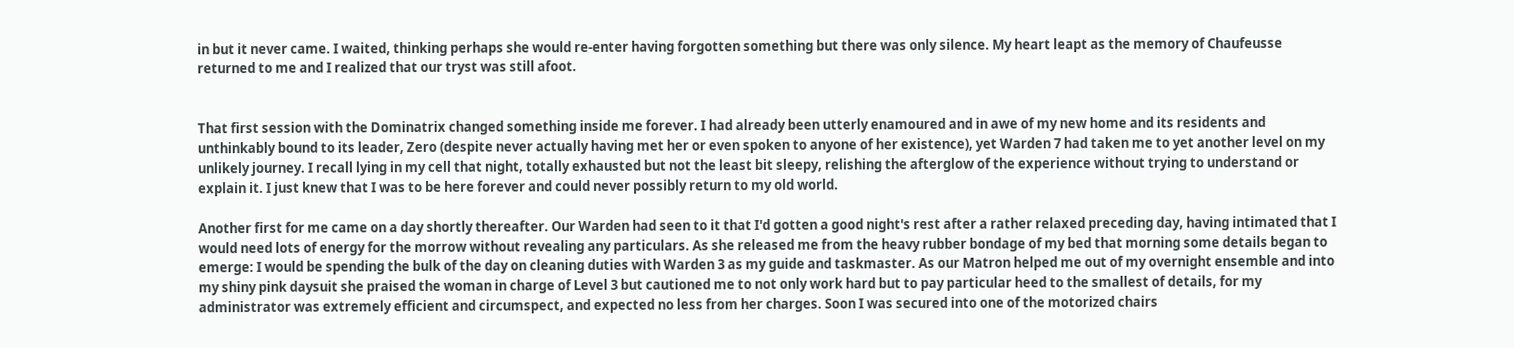in but it never came. I waited, thinking perhaps she would re-enter having forgotten something but there was only silence. My heart leapt as the memory of Chaufeusse returned to me and I realized that our tryst was still afoot.


That first session with the Dominatrix changed something inside me forever. I had already been utterly enamoured and in awe of my new home and its residents and unthinkably bound to its leader, Zero (despite never actually having met her or even spoken to anyone of her existence), yet Warden 7 had taken me to yet another level on my unlikely journey. I recall lying in my cell that night, totally exhausted but not the least bit sleepy, relishing the afterglow of the experience without trying to understand or explain it. I just knew that I was to be here forever and could never possibly return to my old world.

Another first for me came on a day shortly thereafter. Our Warden had seen to it that I'd gotten a good night's rest after a rather relaxed preceding day, having intimated that I would need lots of energy for the morrow without revealing any particulars. As she released me from the heavy rubber bondage of my bed that morning some details began to emerge: I would be spending the bulk of the day on cleaning duties with Warden 3 as my guide and taskmaster. As our Matron helped me out of my overnight ensemble and into my shiny pink daysuit she praised the woman in charge of Level 3 but cautioned me to not only work hard but to pay particular heed to the smallest of details, for my administrator was extremely efficient and circumspect, and expected no less from her charges. Soon I was secured into one of the motorized chairs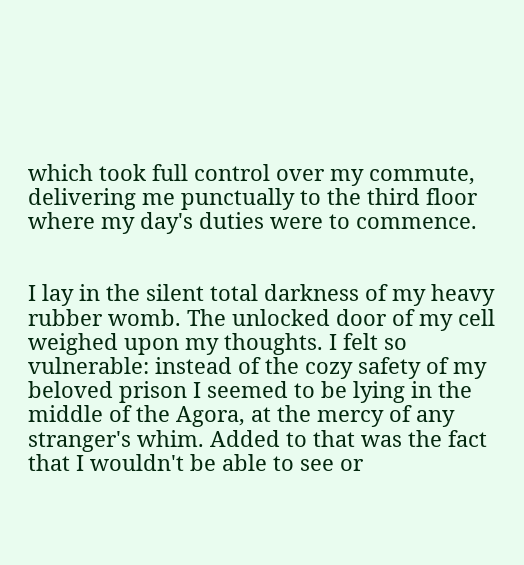which took full control over my commute, delivering me punctually to the third floor where my day's duties were to commence.


I lay in the silent total darkness of my heavy rubber womb. The unlocked door of my cell weighed upon my thoughts. I felt so vulnerable: instead of the cozy safety of my beloved prison I seemed to be lying in the middle of the Agora, at the mercy of any stranger's whim. Added to that was the fact that I wouldn't be able to see or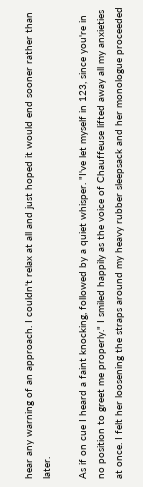hear any warning of an approach. I couldn't relax at all and just hoped it would end sooner rather than later.

As if on cue I heard a faint knocking, followed by a quiet whisper. "I've let myself in 123, since you're in no position to greet me properly." I smiled happily as the voice of Chauffeuse lifted away all my anxieties at once. I felt her loosening the straps around my heavy rubber sleepsack and her monologue proceeded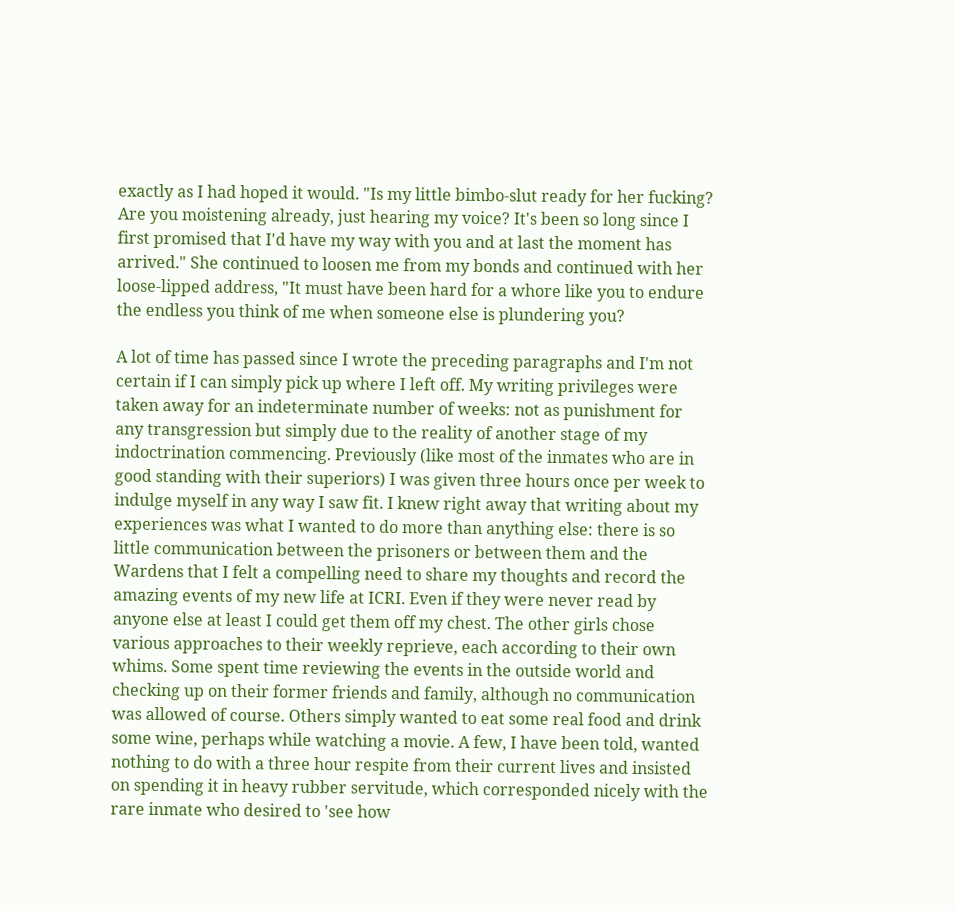exactly as I had hoped it would. "Is my little bimbo-slut ready for her fucking? Are you moistening already, just hearing my voice? It's been so long since I first promised that I'd have my way with you and at last the moment has arrived." She continued to loosen me from my bonds and continued with her loose-lipped address, "It must have been hard for a whore like you to endure the endless you think of me when someone else is plundering you?

A lot of time has passed since I wrote the preceding paragraphs and I'm not certain if I can simply pick up where I left off. My writing privileges were taken away for an indeterminate number of weeks: not as punishment for any transgression but simply due to the reality of another stage of my indoctrination commencing. Previously (like most of the inmates who are in good standing with their superiors) I was given three hours once per week to indulge myself in any way I saw fit. I knew right away that writing about my experiences was what I wanted to do more than anything else: there is so little communication between the prisoners or between them and the Wardens that I felt a compelling need to share my thoughts and record the amazing events of my new life at ICRI. Even if they were never read by anyone else at least I could get them off my chest. The other girls chose various approaches to their weekly reprieve, each according to their own whims. Some spent time reviewing the events in the outside world and checking up on their former friends and family, although no communication was allowed of course. Others simply wanted to eat some real food and drink some wine, perhaps while watching a movie. A few, I have been told, wanted nothing to do with a three hour respite from their current lives and insisted on spending it in heavy rubber servitude, which corresponded nicely with the rare inmate who desired to 'see how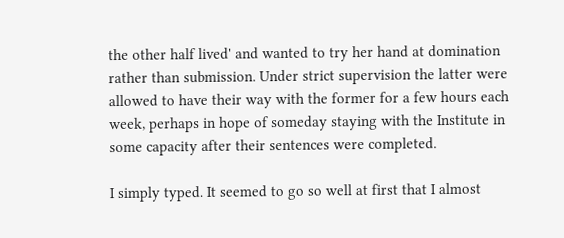the other half lived' and wanted to try her hand at domination rather than submission. Under strict supervision the latter were allowed to have their way with the former for a few hours each week, perhaps in hope of someday staying with the Institute in some capacity after their sentences were completed.

I simply typed. It seemed to go so well at first that I almost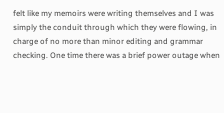felt like my memoirs were writing themselves and I was simply the conduit through which they were flowing, in charge of no more than minor editing and grammar checking. One time there was a brief power outage when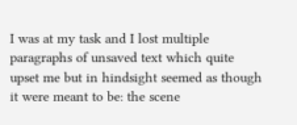I was at my task and I lost multiple paragraphs of unsaved text which quite upset me but in hindsight seemed as though it were meant to be: the scene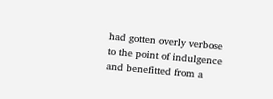had gotten overly verbose to the point of indulgence and benefitted from a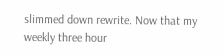slimmed down rewrite. Now that my weekly three hour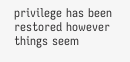privilege has been restored however things seem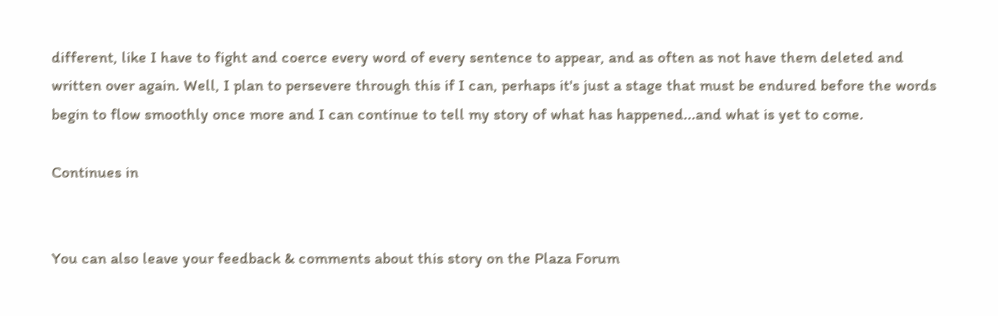different, like I have to fight and coerce every word of every sentence to appear, and as often as not have them deleted and written over again. Well, I plan to persevere through this if I can, perhaps it's just a stage that must be endured before the words begin to flow smoothly once more and I can continue to tell my story of what has happened...and what is yet to come.

Continues in


You can also leave your feedback & comments about this story on the Plaza Forum